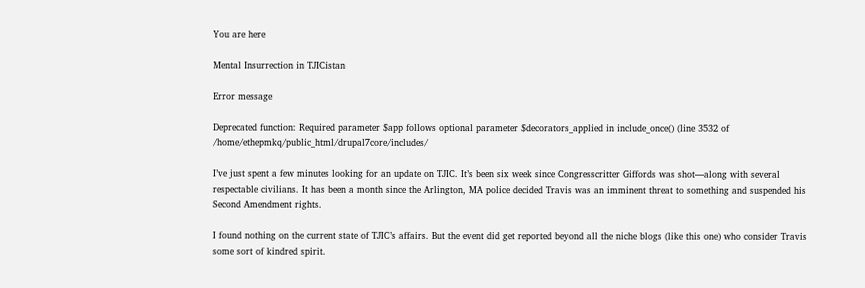You are here

Mental Insurrection in TJICistan

Error message

Deprecated function: Required parameter $app follows optional parameter $decorators_applied in include_once() (line 3532 of /home/ethepmkq/public_html/drupal7core/includes/

I’ve just spent a few minutes looking for an update on TJIC. It’s been six week since Congresscritter Giffords was shot—along with several respectable civilians. It has been a month since the Arlington, MA police decided Travis was an imminent threat to something and suspended his Second Amendment rights.

I found nothing on the current state of TJIC’s affairs. But the event did get reported beyond all the niche blogs (like this one) who consider Travis some sort of kindred spirit.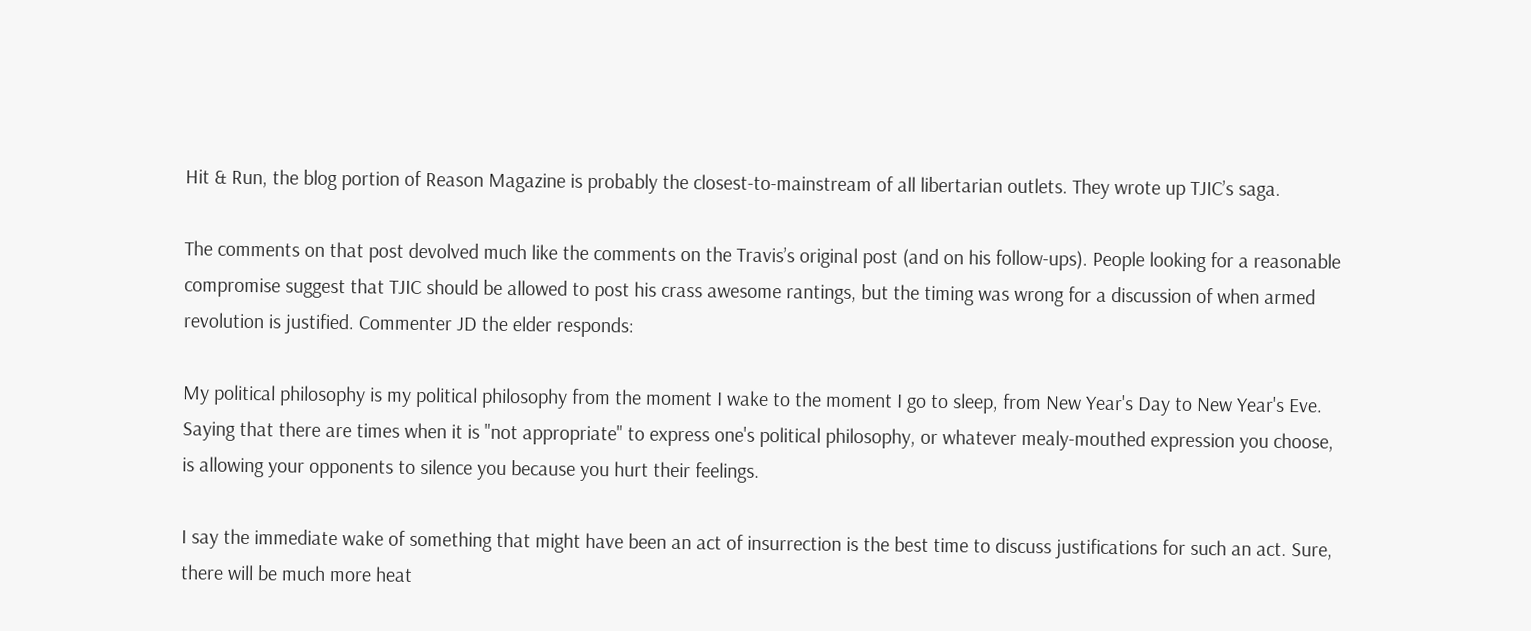Hit & Run, the blog portion of Reason Magazine is probably the closest-to-mainstream of all libertarian outlets. They wrote up TJIC’s saga.

The comments on that post devolved much like the comments on the Travis’s original post (and on his follow-ups). People looking for a reasonable compromise suggest that TJIC should be allowed to post his crass awesome rantings, but the timing was wrong for a discussion of when armed revolution is justified. Commenter JD the elder responds:

My political philosophy is my political philosophy from the moment I wake to the moment I go to sleep, from New Year's Day to New Year's Eve. Saying that there are times when it is "not appropriate" to express one's political philosophy, or whatever mealy-mouthed expression you choose, is allowing your opponents to silence you because you hurt their feelings.

I say the immediate wake of something that might have been an act of insurrection is the best time to discuss justifications for such an act. Sure, there will be much more heat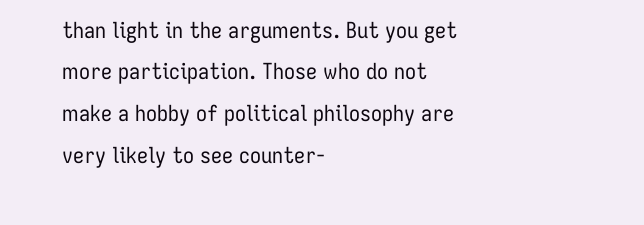than light in the arguments. But you get more participation. Those who do not make a hobby of political philosophy are very likely to see counter-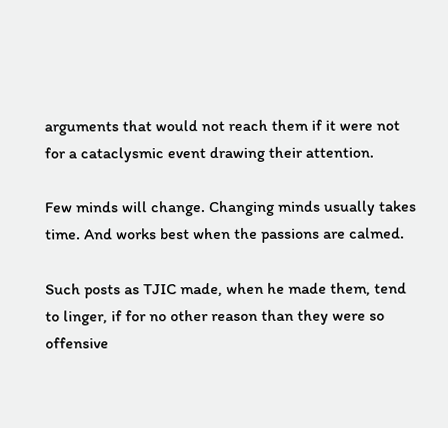arguments that would not reach them if it were not for a cataclysmic event drawing their attention.

Few minds will change. Changing minds usually takes time. And works best when the passions are calmed.

Such posts as TJIC made, when he made them, tend to linger, if for no other reason than they were so offensive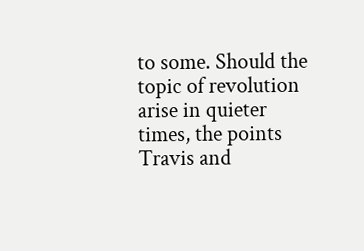to some. Should the topic of revolution arise in quieter times, the points Travis and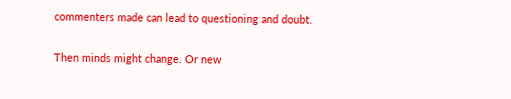commenters made can lead to questioning and doubt.

Then minds might change. Or new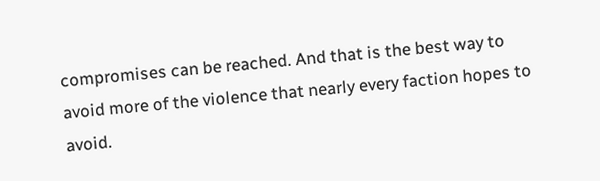compromises can be reached. And that is the best way to avoid more of the violence that nearly every faction hopes to avoid.